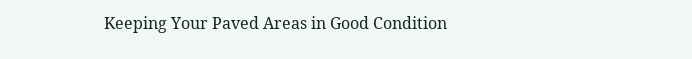Keeping Your Paved Areas in Good Condition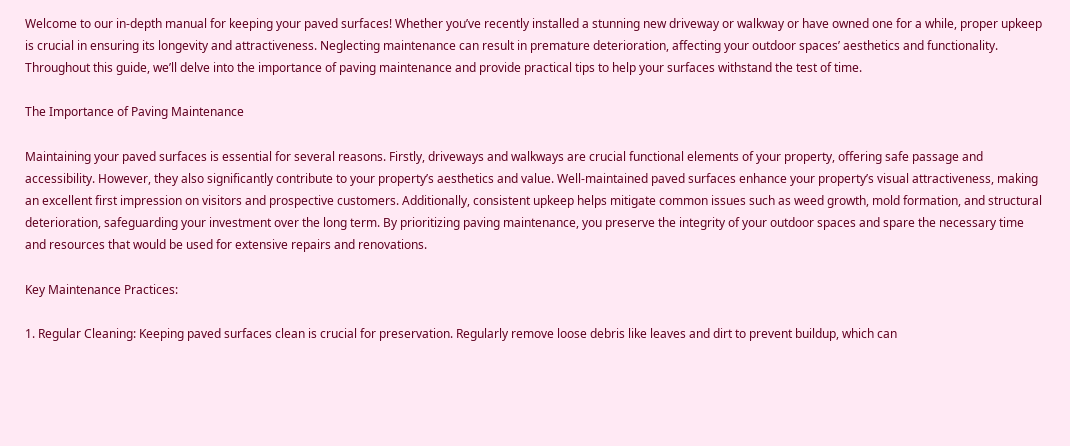Welcome to our in-depth manual for keeping your paved surfaces! Whether you’ve recently installed a stunning new driveway or walkway or have owned one for a while, proper upkeep is crucial in ensuring its longevity and attractiveness. Neglecting maintenance can result in premature deterioration, affecting your outdoor spaces’ aesthetics and functionality. Throughout this guide, we’ll delve into the importance of paving maintenance and provide practical tips to help your surfaces withstand the test of time.

The Importance of Paving Maintenance

Maintaining your paved surfaces is essential for several reasons. Firstly, driveways and walkways are crucial functional elements of your property, offering safe passage and accessibility. However, they also significantly contribute to your property’s aesthetics and value. Well-maintained paved surfaces enhance your property’s visual attractiveness, making an excellent first impression on visitors and prospective customers. Additionally, consistent upkeep helps mitigate common issues such as weed growth, mold formation, and structural deterioration, safeguarding your investment over the long term. By prioritizing paving maintenance, you preserve the integrity of your outdoor spaces and spare the necessary time and resources that would be used for extensive repairs and renovations.

Key Maintenance Practices:

1. Regular Cleaning: Keeping paved surfaces clean is crucial for preservation. Regularly remove loose debris like leaves and dirt to prevent buildup, which can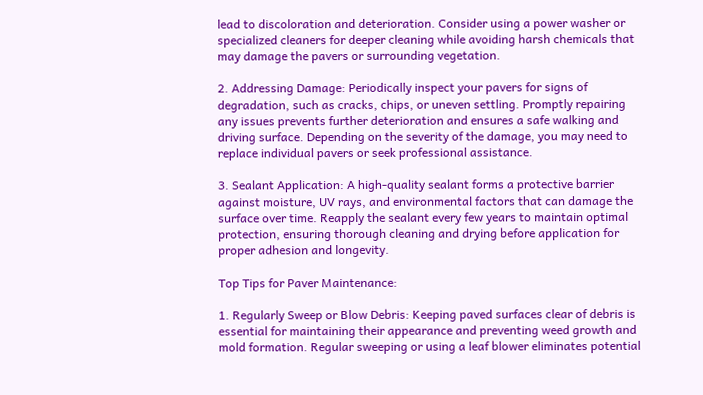lead to discoloration and deterioration. Consider using a power washer or specialized cleaners for deeper cleaning while avoiding harsh chemicals that may damage the pavers or surrounding vegetation.

2. Addressing Damage: Periodically inspect your pavers for signs of degradation, such as cracks, chips, or uneven settling. Promptly repairing any issues prevents further deterioration and ensures a safe walking and driving surface. Depending on the severity of the damage, you may need to replace individual pavers or seek professional assistance.

3. Sealant Application: A high-quality sealant forms a protective barrier against moisture, UV rays, and environmental factors that can damage the surface over time. Reapply the sealant every few years to maintain optimal protection, ensuring thorough cleaning and drying before application for proper adhesion and longevity.

Top Tips for Paver Maintenance:

1. Regularly Sweep or Blow Debris: Keeping paved surfaces clear of debris is essential for maintaining their appearance and preventing weed growth and mold formation. Regular sweeping or using a leaf blower eliminates potential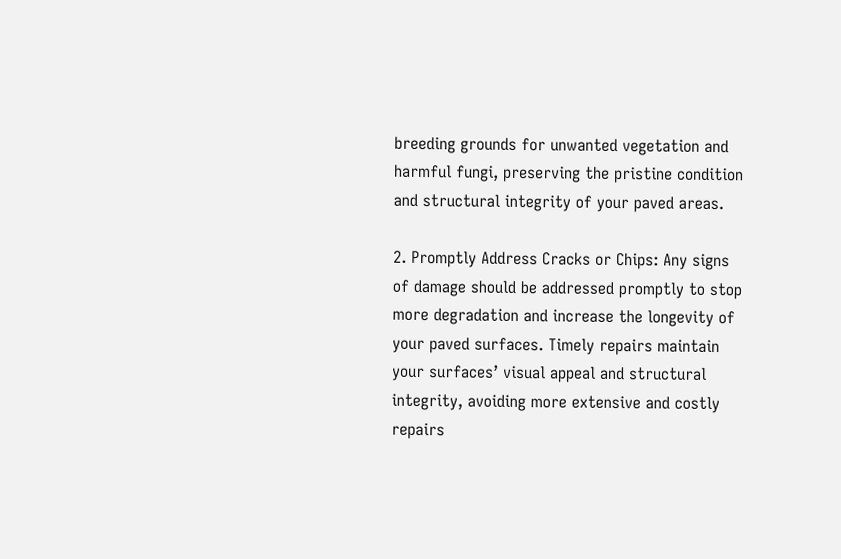breeding grounds for unwanted vegetation and harmful fungi, preserving the pristine condition and structural integrity of your paved areas.

2. Promptly Address Cracks or Chips: Any signs of damage should be addressed promptly to stop more degradation and increase the longevity of your paved surfaces. Timely repairs maintain your surfaces’ visual appeal and structural integrity, avoiding more extensive and costly repairs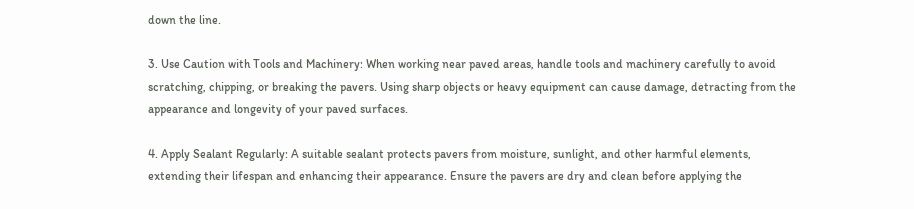down the line.

3. Use Caution with Tools and Machinery: When working near paved areas, handle tools and machinery carefully to avoid scratching, chipping, or breaking the pavers. Using sharp objects or heavy equipment can cause damage, detracting from the appearance and longevity of your paved surfaces.

4. Apply Sealant Regularly: A suitable sealant protects pavers from moisture, sunlight, and other harmful elements, extending their lifespan and enhancing their appearance. Ensure the pavers are dry and clean before applying the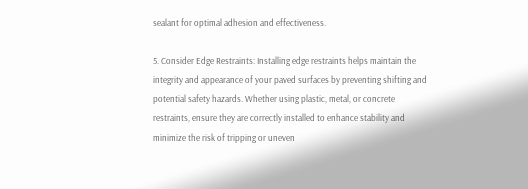sealant for optimal adhesion and effectiveness.

5. Consider Edge Restraints: Installing edge restraints helps maintain the integrity and appearance of your paved surfaces by preventing shifting and potential safety hazards. Whether using plastic, metal, or concrete restraints, ensure they are correctly installed to enhance stability and minimize the risk of tripping or uneven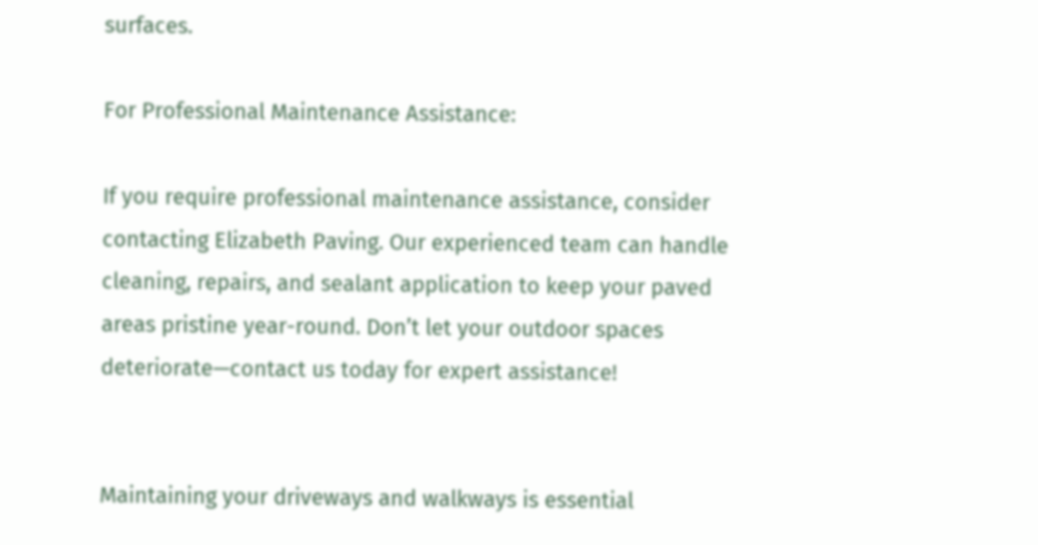surfaces.

For Professional Maintenance Assistance:

If you require professional maintenance assistance, consider contacting Elizabeth Paving. Our experienced team can handle cleaning, repairs, and sealant application to keep your paved areas pristine year-round. Don’t let your outdoor spaces deteriorate—contact us today for expert assistance!


Maintaining your driveways and walkways is essential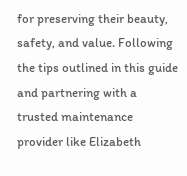for preserving their beauty, safety, and value. Following the tips outlined in this guide and partnering with a trusted maintenance provider like Elizabeth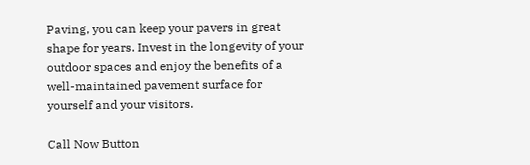Paving, you can keep your pavers in great shape for years. Invest in the longevity of your outdoor spaces and enjoy the benefits of a well-maintained pavement surface for yourself and your visitors.

Call Now Button